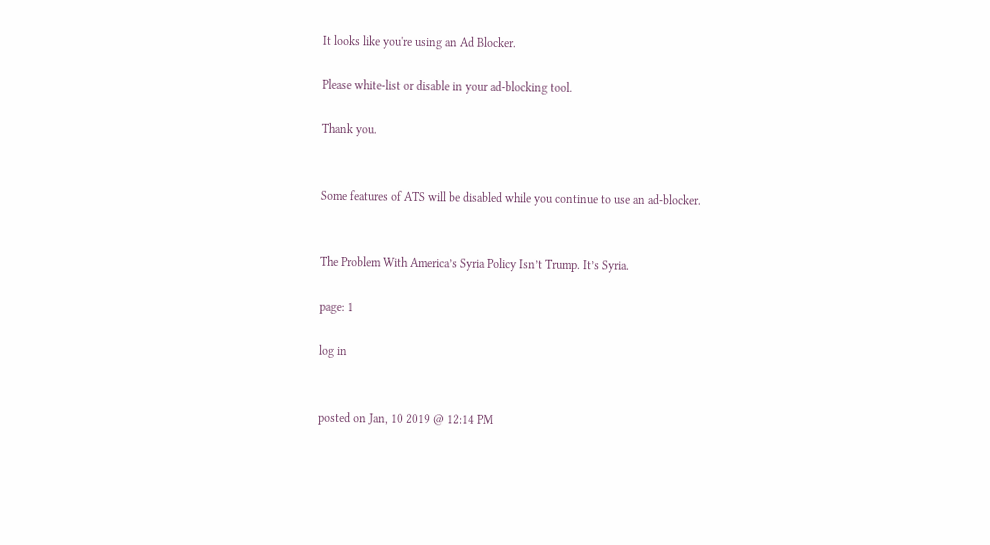It looks like you're using an Ad Blocker.

Please white-list or disable in your ad-blocking tool.

Thank you.


Some features of ATS will be disabled while you continue to use an ad-blocker.


The Problem With America’s Syria Policy Isn’t Trump. It’s Syria.

page: 1

log in


posted on Jan, 10 2019 @ 12:14 PM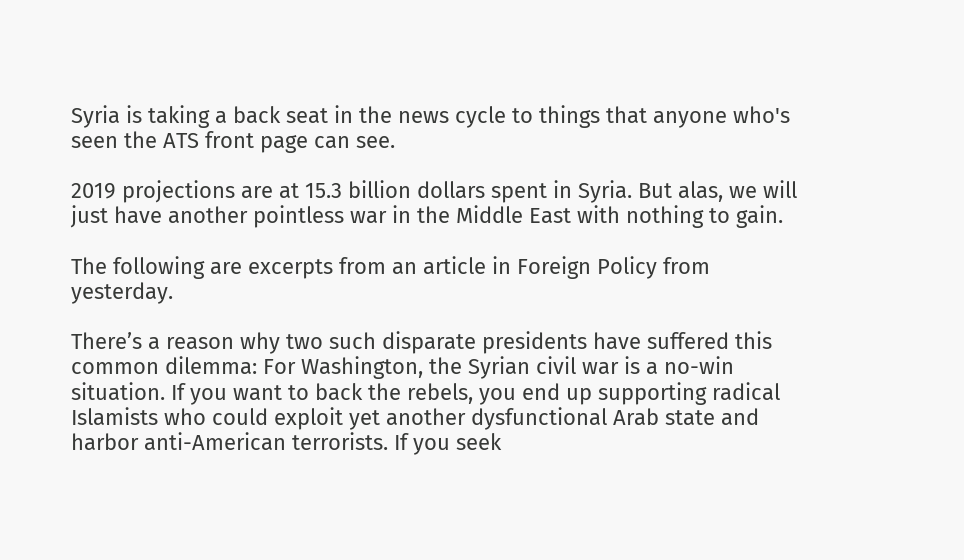Syria is taking a back seat in the news cycle to things that anyone who's seen the ATS front page can see.

2019 projections are at 15.3 billion dollars spent in Syria. But alas, we will just have another pointless war in the Middle East with nothing to gain.

The following are excerpts from an article in Foreign Policy from yesterday.

There’s a reason why two such disparate presidents have suffered this common dilemma: For Washington, the Syrian civil war is a no-win situation. If you want to back the rebels, you end up supporting radical Islamists who could exploit yet another dysfunctional Arab state and harbor anti-American terrorists. If you seek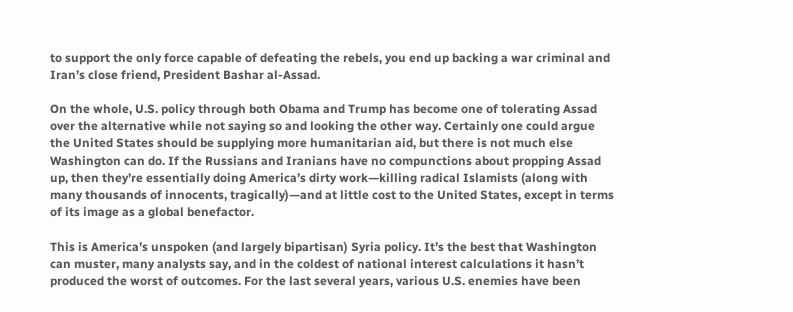to support the only force capable of defeating the rebels, you end up backing a war criminal and Iran’s close friend, President Bashar al-Assad.

On the whole, U.S. policy through both Obama and Trump has become one of tolerating Assad over the alternative while not saying so and looking the other way. Certainly one could argue the United States should be supplying more humanitarian aid, but there is not much else Washington can do. If the Russians and Iranians have no compunctions about propping Assad up, then they’re essentially doing America’s dirty work—killing radical Islamists (along with many thousands of innocents, tragically)—and at little cost to the United States, except in terms of its image as a global benefactor.

This is America’s unspoken (and largely bipartisan) Syria policy. It’s the best that Washington can muster, many analysts say, and in the coldest of national interest calculations it hasn’t produced the worst of outcomes. For the last several years, various U.S. enemies have been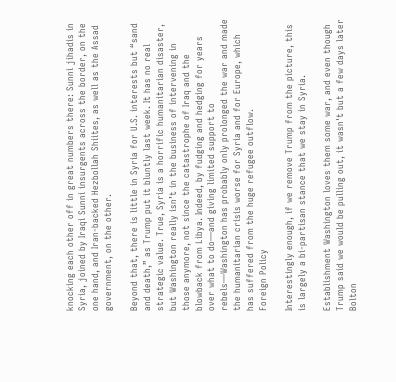knocking each other off in great numbers there: Sunni jihadis in Syria, joined by Iraqi Sunni insurgents across the border, on the one hand, and Iran-backed Hezbollah Shiites, as well as the Assad government, on the other.

Beyond that, there is little in Syria for U.S. interests but “sand and death,” as Trump put it bluntly last week. It has no real strategic value. True, Syria is a horrific humanitarian disaster, but Washington really isn’t in the business of intervening in those anymore, not since the catastrophe of Iraq and the blowback from Libya. Indeed, by fudging and hedging for years over what to do—and giving limited support to rebels—Washington has probably only prolonged the war and made the humanitarian crisis worse for Syria and for Europe, which has suffered from the huge refugee outflow.
Foreign Policy

Interestingly enough, if we remove Trump from the picture, this is largely a bi-partisan stance that we stay in Syria.

Establishment Washington loves them some war, and even though Trump said we would be pulling out, it wasn't but a few days later Bolton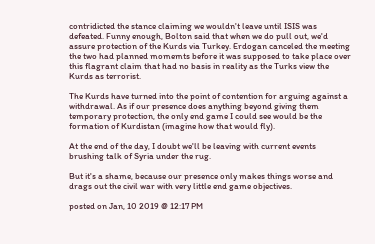contridicted the stance claiming we wouldn't leave until ISIS was defeated. Funny enough, Bolton said that when we do pull out, we'd assure protection of the Kurds via Turkey. Erdogan canceled the meeting the two had planned momemts before it was supposed to take place over this flagrant claim that had no basis in reality as the Turks view the Kurds as terrorist.

The Kurds have turned into the point of contention for arguing against a withdrawal. As if our presence does anything beyond giving them temporary protection, the only end game I could see would be the formation of Kurdistan (imagine how that would fly).

At the end of the day, I doubt we'll be leaving with current events brushing talk of Syria under the rug.

But it's a shame, because our presence only makes things worse and drags out the civil war with very little end game objectives.

posted on Jan, 10 2019 @ 12:17 PM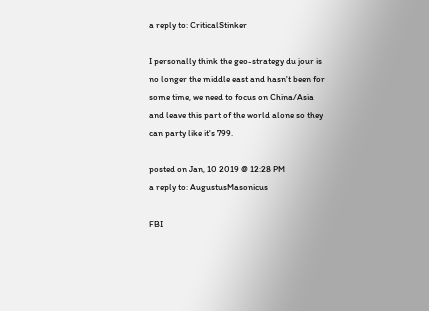a reply to: CriticalStinker

I personally think the geo-strategy du jour is no longer the middle east and hasn't been for some time, we need to focus on China/Asia and leave this part of the world alone so they can party like it's 799.

posted on Jan, 10 2019 @ 12:28 PM
a reply to: AugustusMasonicus

FBI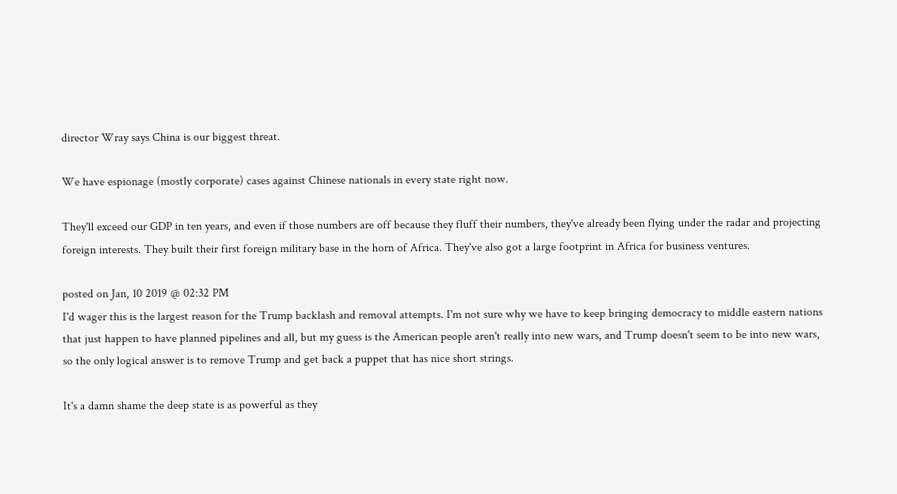director Wray says China is our biggest threat.

We have espionage (mostly corporate) cases against Chinese nationals in every state right now.

They'll exceed our GDP in ten years, and even if those numbers are off because they fluff their numbers, they've already been flying under the radar and projecting foreign interests. They built their first foreign military base in the horn of Africa. They've also got a large footprint in Africa for business ventures.

posted on Jan, 10 2019 @ 02:32 PM
I'd wager this is the largest reason for the Trump backlash and removal attempts. I'm not sure why we have to keep bringing democracy to middle eastern nations that just happen to have planned pipelines and all, but my guess is the American people aren't really into new wars, and Trump doesn't seem to be into new wars, so the only logical answer is to remove Trump and get back a puppet that has nice short strings.

It's a damn shame the deep state is as powerful as they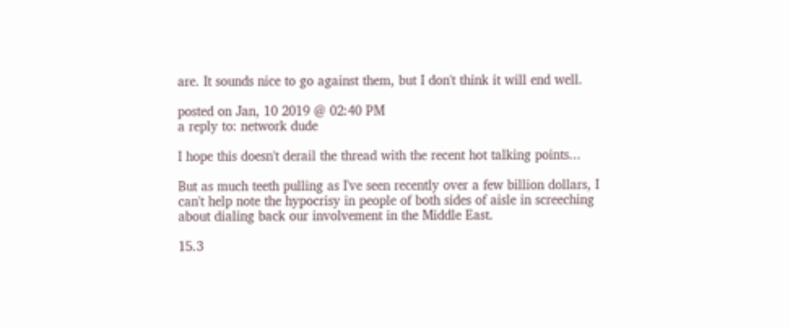are. It sounds nice to go against them, but I don't think it will end well.

posted on Jan, 10 2019 @ 02:40 PM
a reply to: network dude

I hope this doesn't derail the thread with the recent hot talking points...

But as much teeth pulling as I've seen recently over a few billion dollars, I can't help note the hypocrisy in people of both sides of aisle in screeching about dialing back our involvement in the Middle East.

15.3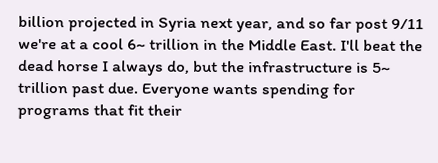billion projected in Syria next year, and so far post 9/11 we're at a cool 6~ trillion in the Middle East. I'll beat the dead horse I always do, but the infrastructure is 5~ trillion past due. Everyone wants spending for programs that fit their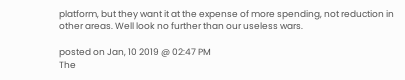platform, but they want it at the expense of more spending, not reduction in other areas. Well look no further than our useless wars.

posted on Jan, 10 2019 @ 02:47 PM
The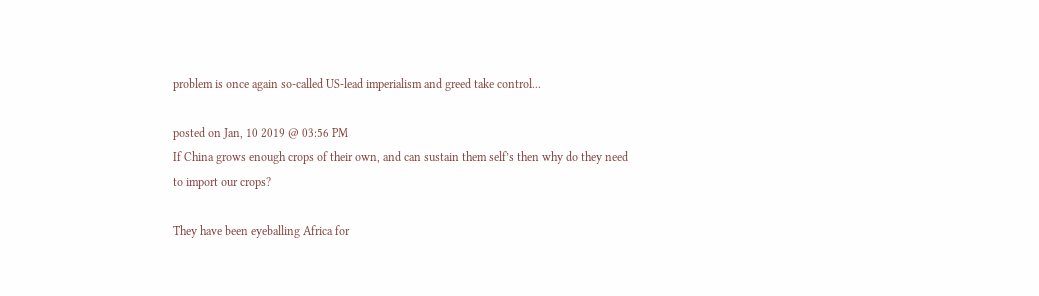problem is once again so-called US-lead imperialism and greed take control...

posted on Jan, 10 2019 @ 03:56 PM
If China grows enough crops of their own, and can sustain them self’s then why do they need to import our crops?

They have been eyeballing Africa for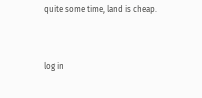quite some time, land is cheap.


log in